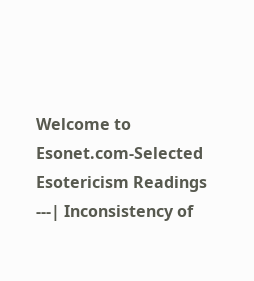Welcome to Esonet.com-Selected Esotericism Readings
---| Inconsistency of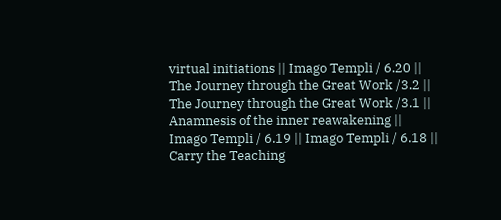virtual initiations || Imago Templi / 6.20 || The Journey through the Great Work /3.2 || The Journey through the Great Work /3.1 || Anamnesis of the inner reawakening || Imago Templi / 6.19 || Imago Templi / 6.18 || Carry the Teaching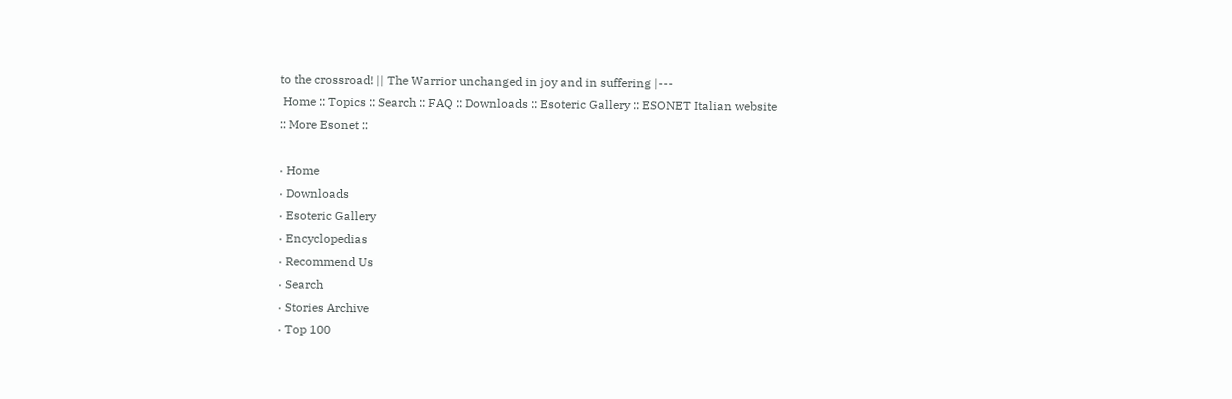to the crossroad! || The Warrior unchanged in joy and in suffering |---
 Home :: Topics :: Search :: FAQ :: Downloads :: Esoteric Gallery :: ESONET Italian website
:: More Esonet ::

· Home
· Downloads
· Esoteric Gallery
· Encyclopedias
· Recommend Us
· Search
· Stories Archive
· Top 100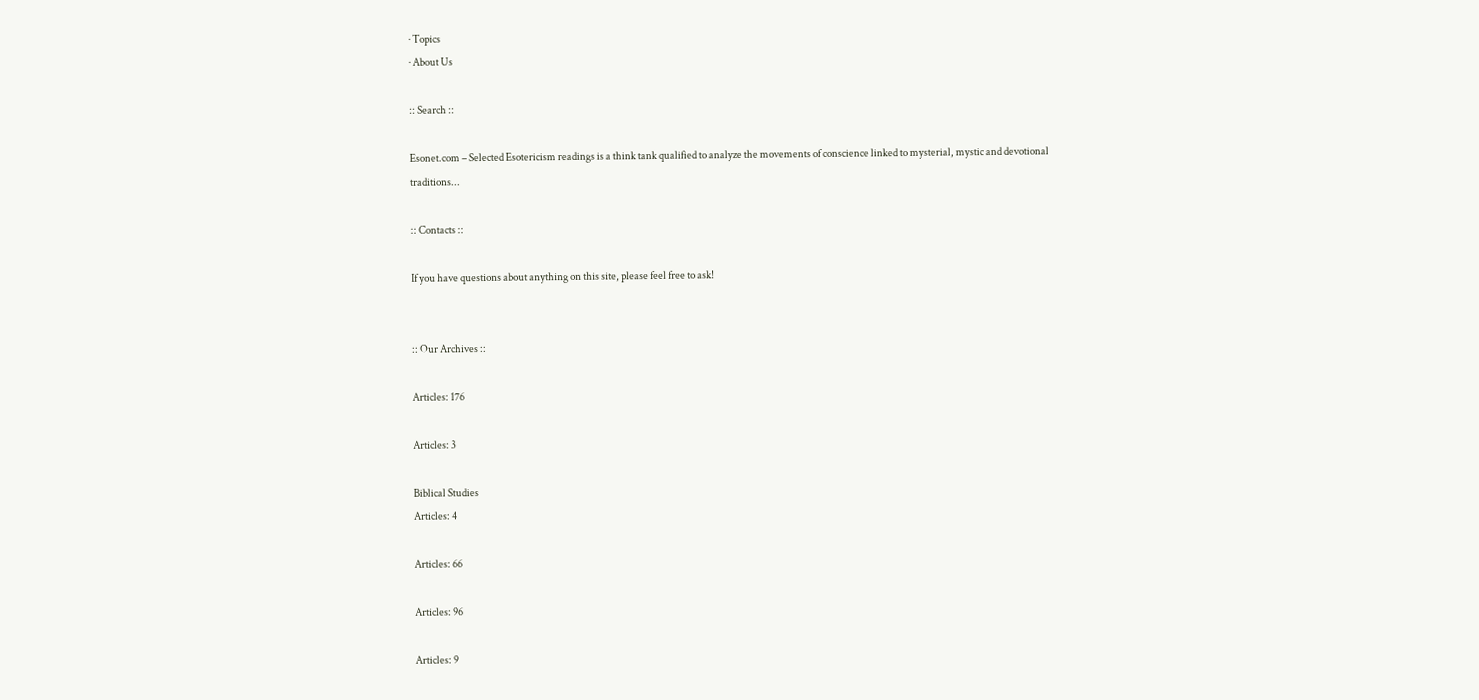· Topics
· About Us

:: Search ::

Esonet.com – Selected Esotericism readings is a think tank qualified to analyze the movements of conscience linked to mysterial, mystic and devotional traditions...

:: Contacts ::

If you have questions about anything on this site, please feel free to ask!


:: Our Archives ::

Articles: 176

Articles: 3

Biblical Studies
Articles: 4

Articles: 66

Articles: 96

Articles: 9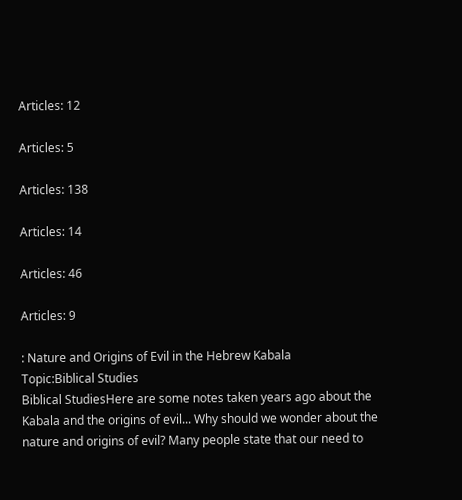Articles: 12

Articles: 5

Articles: 138

Articles: 14

Articles: 46

Articles: 9

: Nature and Origins of Evil in the Hebrew Kabala
Topic:Biblical Studies
Biblical StudiesHere are some notes taken years ago about the Kabala and the origins of evil... Why should we wonder about the nature and origins of evil? Many people state that our need to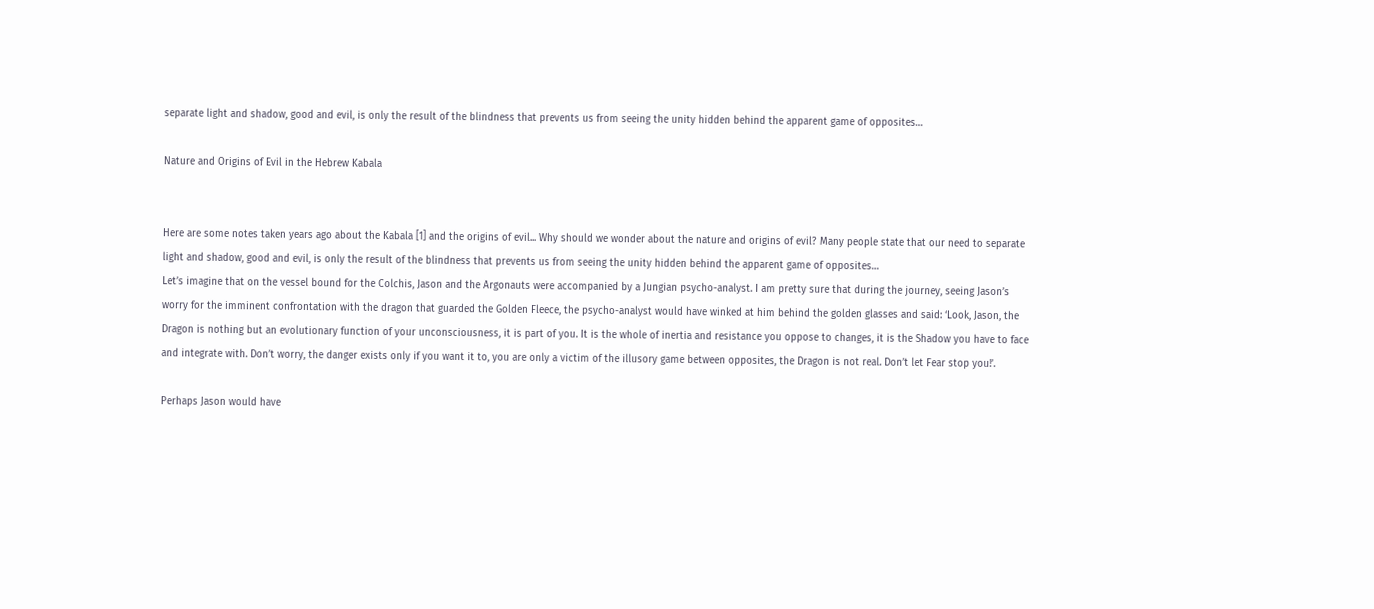separate light and shadow, good and evil, is only the result of the blindness that prevents us from seeing the unity hidden behind the apparent game of opposites…

Nature and Origins of Evil in the Hebrew Kabala


Here are some notes taken years ago about the Kabala [1] and the origins of evil... Why should we wonder about the nature and origins of evil? Many people state that our need to separate light and shadow, good and evil, is only the result of the blindness that prevents us from seeing the unity hidden behind the apparent game of opposites…
Let’s imagine that on the vessel bound for the Colchis, Jason and the Argonauts were accompanied by a Jungian psycho-analyst. I am pretty sure that during the journey, seeing Jason’s worry for the imminent confrontation with the dragon that guarded the Golden Fleece, the psycho-analyst would have winked at him behind the golden glasses and said: ‘Look, Jason, the Dragon is nothing but an evolutionary function of your unconsciousness, it is part of you. It is the whole of inertia and resistance you oppose to changes, it is the Shadow you have to face and integrate with. Don’t worry, the danger exists only if you want it to, you are only a victim of the illusory game between opposites, the Dragon is not real. Don’t let Fear stop you!’.

Perhaps Jason would have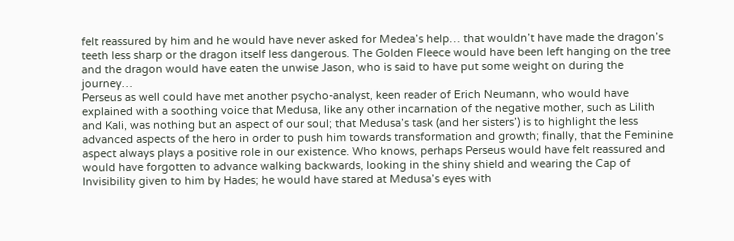felt reassured by him and he would have never asked for Medea’s help… that wouldn’t have made the dragon’s teeth less sharp or the dragon itself less dangerous. The Golden Fleece would have been left hanging on the tree and the dragon would have eaten the unwise Jason, who is said to have put some weight on during the journey…
Perseus as well could have met another psycho-analyst, keen reader of Erich Neumann, who would have explained with a soothing voice that Medusa, like any other incarnation of the negative mother, such as Lilith and Kali, was nothing but an aspect of our soul; that Medusa’s task (and her sisters’) is to highlight the less advanced aspects of the hero in order to push him towards transformation and growth; finally, that the Feminine aspect always plays a positive role in our existence. Who knows, perhaps Perseus would have felt reassured and would have forgotten to advance walking backwards, looking in the shiny shield and wearing the Cap of Invisibility given to him by Hades; he would have stared at Medusa’s eyes with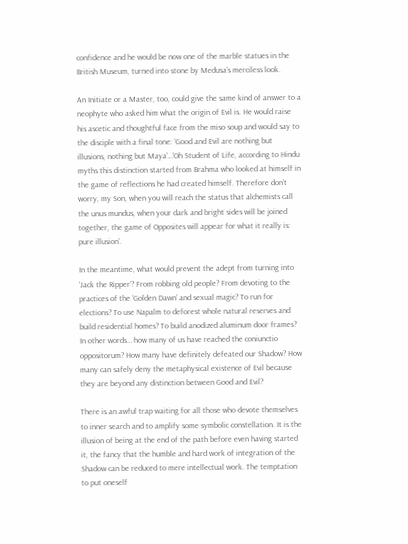confidence and he would be now one of the marble statues in the British Museum, turned into stone by Medusa’s merciless look.

An Initiate or a Master, too, could give the same kind of answer to a neophyte who asked him what the origin of Evil is. He would raise his ascetic and thoughtful face from the miso soup and would say to the disciple with a final tone: ‘Good and Evil are nothing but illusions, nothing but Maya’…’Oh Student of Life, according to Hindu myths this distinction started from Brahma who looked at himself in the game of reflections he had created himself. Therefore don’t worry, my Son, when you will reach the status that alchemists call the unus mundus, when your dark and bright sides will be joined together, the game of Opposites will appear for what it really is: pure illusion’.

In the meantime, what would prevent the adept from turning into ‘Jack the Ripper’? From robbing old people? From devoting to the practices of the ‘Golden Dawn’ and sexual magic? To run for elections? To use Napalm to deforest whole natural reserves and build residential homes? To build anodized aluminum door frames?
In other words… how many of us have reached the coniunctio oppositorum? How many have definitely defeated our Shadow? How many can safely deny the metaphysical existence of Evil because they are beyond any distinction between Good and Evil?

There is an awful trap waiting for all those who devote themselves to inner search and to amplify some symbolic constellation. It is the illusion of being at the end of the path before even having started it, the fancy that the humble and hard work of integration of the Shadow can be reduced to mere intellectual work. The temptation to put oneself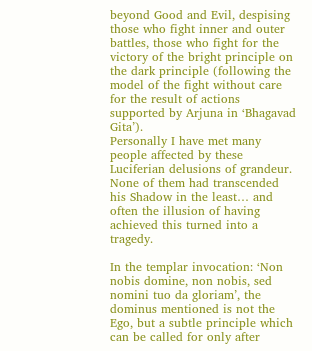beyond Good and Evil, despising those who fight inner and outer battles, those who fight for the victory of the bright principle on the dark principle (following the model of the fight without care for the result of actions supported by Arjuna in ‘Bhagavad Gita’).
Personally I have met many people affected by these Luciferian delusions of grandeur. None of them had transcended his Shadow in the least… and often the illusion of having achieved this turned into a tragedy.

In the templar invocation: ‘Non nobis domine, non nobis, sed nomini tuo da gloriam’, the dominus mentioned is not the Ego, but a subtle principle which can be called for only after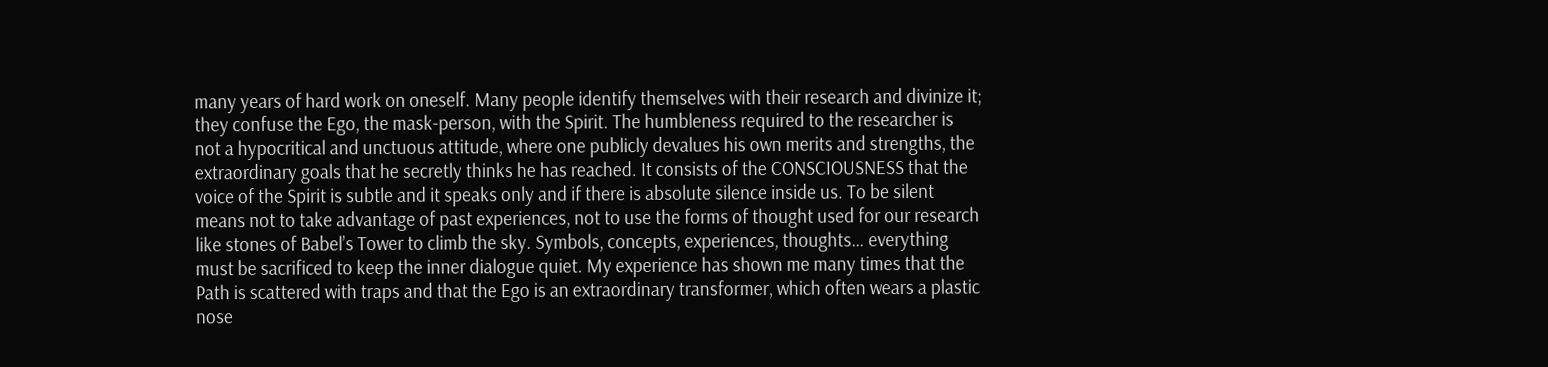many years of hard work on oneself. Many people identify themselves with their research and divinize it; they confuse the Ego, the mask-person, with the Spirit. The humbleness required to the researcher is not a hypocritical and unctuous attitude, where one publicly devalues his own merits and strengths, the extraordinary goals that he secretly thinks he has reached. It consists of the CONSCIOUSNESS that the voice of the Spirit is subtle and it speaks only and if there is absolute silence inside us. To be silent means not to take advantage of past experiences, not to use the forms of thought used for our research like stones of Babel’s Tower to climb the sky. Symbols, concepts, experiences, thoughts… everything must be sacrificed to keep the inner dialogue quiet. My experience has shown me many times that the Path is scattered with traps and that the Ego is an extraordinary transformer, which often wears a plastic nose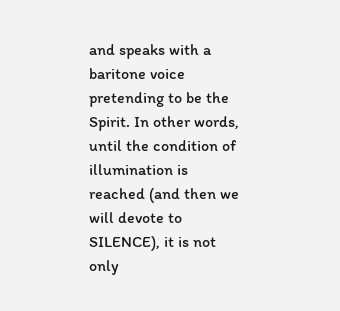and speaks with a baritone voice pretending to be the Spirit. In other words, until the condition of illumination is reached (and then we will devote to SILENCE), it is not only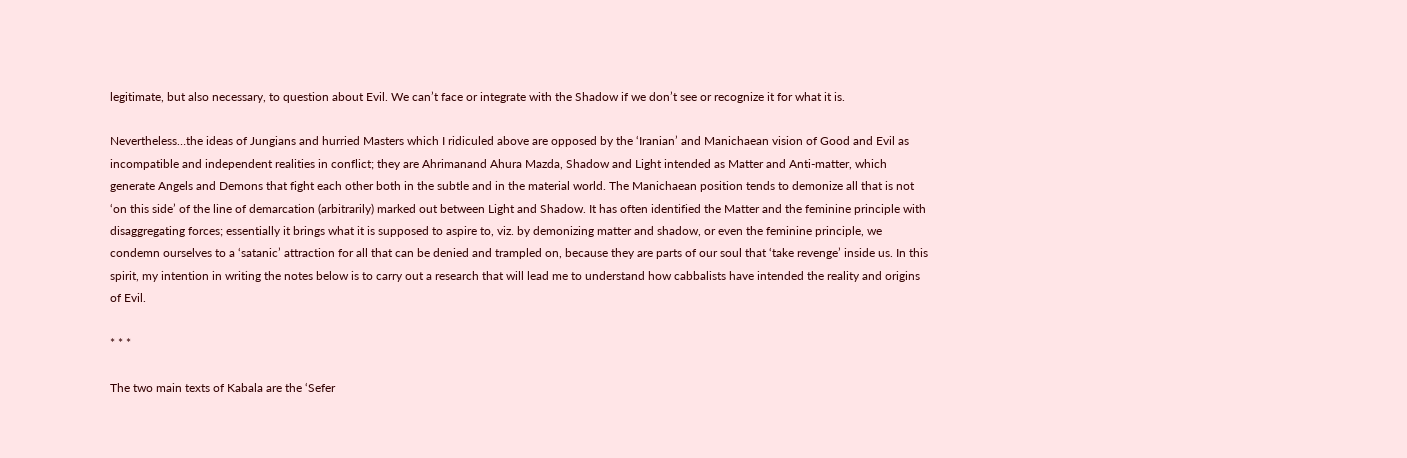legitimate, but also necessary, to question about Evil. We can’t face or integrate with the Shadow if we don’t see or recognize it for what it is.

Nevertheless…the ideas of Jungians and hurried Masters which I ridiculed above are opposed by the ‘Iranian’ and Manichaean vision of Good and Evil as incompatible and independent realities in conflict; they are Ahrimanand Ahura Mazda, Shadow and Light intended as Matter and Anti-matter, which generate Angels and Demons that fight each other both in the subtle and in the material world. The Manichaean position tends to demonize all that is not ‘on this side’ of the line of demarcation (arbitrarily) marked out between Light and Shadow. It has often identified the Matter and the feminine principle with disaggregating forces; essentially it brings what it is supposed to aspire to, viz. by demonizing matter and shadow, or even the feminine principle, we condemn ourselves to a ‘satanic’ attraction for all that can be denied and trampled on, because they are parts of our soul that ‘take revenge’ inside us. In this spirit, my intention in writing the notes below is to carry out a research that will lead me to understand how cabbalists have intended the reality and origins of Evil.

* * *

The two main texts of Kabala are the ‘Sefer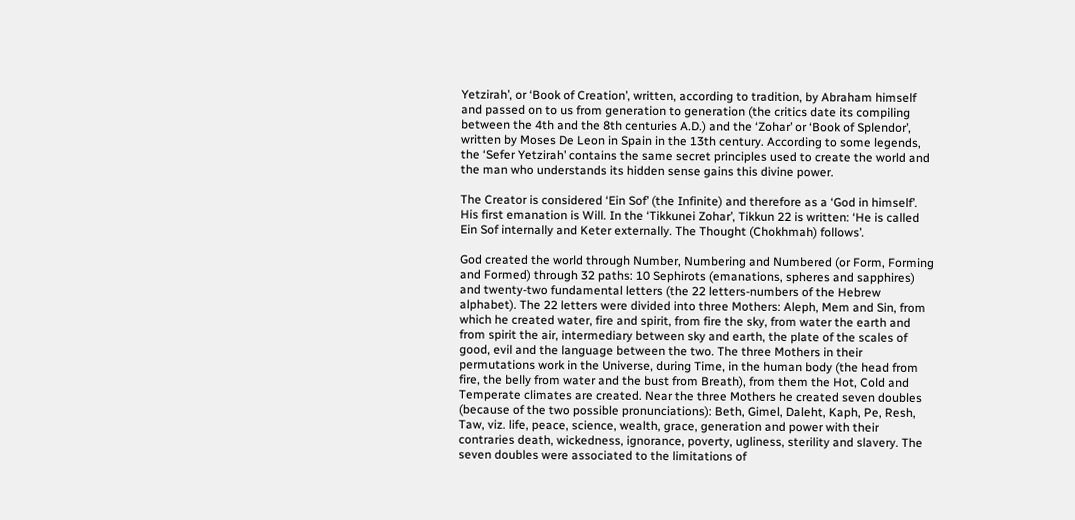Yetzirah’, or ‘Book of Creation’, written, according to tradition, by Abraham himself and passed on to us from generation to generation (the critics date its compiling between the 4th and the 8th centuries A.D.) and the ‘Zohar’ or ‘Book of Splendor’, written by Moses De Leon in Spain in the 13th century. According to some legends, the ‘Sefer Yetzirah’ contains the same secret principles used to create the world and the man who understands its hidden sense gains this divine power.

The Creator is considered ‘Ein Sof’ (the Infinite) and therefore as a ‘God in himself’. His first emanation is Will. In the ‘Tikkunei Zohar’, Tikkun 22 is written: ‘He is called Ein Sof internally and Keter externally. The Thought (Chokhmah) follows’.

God created the world through Number, Numbering and Numbered (or Form, Forming and Formed) through 32 paths: 10 Sephirots (emanations, spheres and sapphires) and twenty-two fundamental letters (the 22 letters-numbers of the Hebrew alphabet). The 22 letters were divided into three Mothers: Aleph, Mem and Sin, from which he created water, fire and spirit, from fire the sky, from water the earth and from spirit the air, intermediary between sky and earth, the plate of the scales of good, evil and the language between the two. The three Mothers in their permutations work in the Universe, during Time, in the human body (the head from fire, the belly from water and the bust from Breath), from them the Hot, Cold and Temperate climates are created. Near the three Mothers he created seven doubles (because of the two possible pronunciations): Beth, Gimel, Daleht, Kaph, Pe, Resh, Taw, viz. life, peace, science, wealth, grace, generation and power with their contraries death, wickedness, ignorance, poverty, ugliness, sterility and slavery. The seven doubles were associated to the limitations of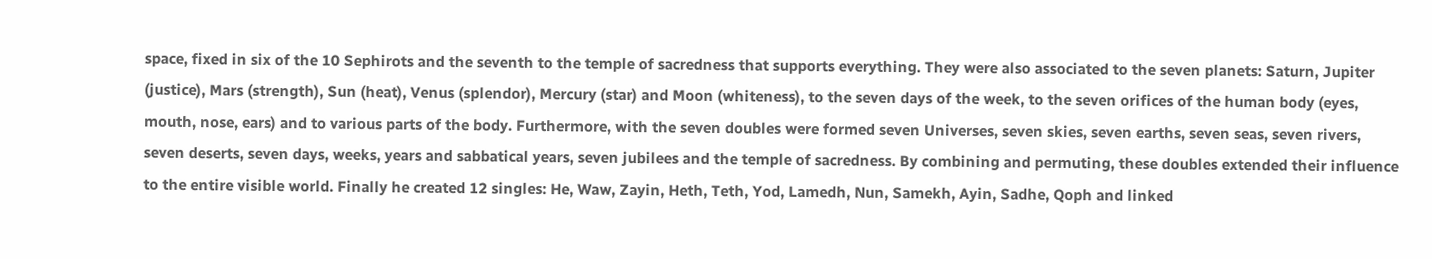space, fixed in six of the 10 Sephirots and the seventh to the temple of sacredness that supports everything. They were also associated to the seven planets: Saturn, Jupiter (justice), Mars (strength), Sun (heat), Venus (splendor), Mercury (star) and Moon (whiteness), to the seven days of the week, to the seven orifices of the human body (eyes, mouth, nose, ears) and to various parts of the body. Furthermore, with the seven doubles were formed seven Universes, seven skies, seven earths, seven seas, seven rivers, seven deserts, seven days, weeks, years and sabbatical years, seven jubilees and the temple of sacredness. By combining and permuting, these doubles extended their influence to the entire visible world. Finally he created 12 singles: He, Waw, Zayin, Heth, Teth, Yod, Lamedh, Nun, Samekh, Ayin, Sadhe, Qoph and linked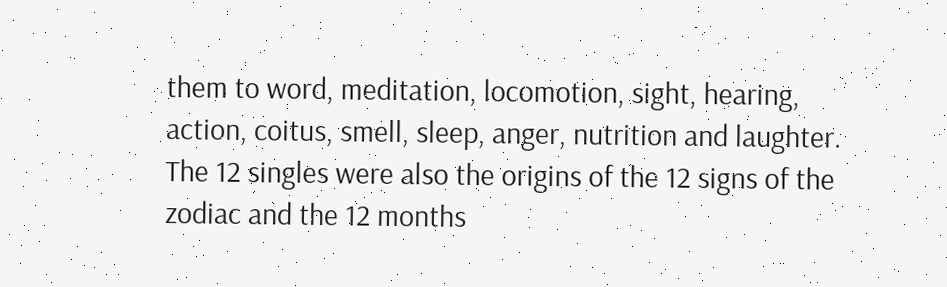them to word, meditation, locomotion, sight, hearing, action, coitus, smell, sleep, anger, nutrition and laughter. The 12 singles were also the origins of the 12 signs of the zodiac and the 12 months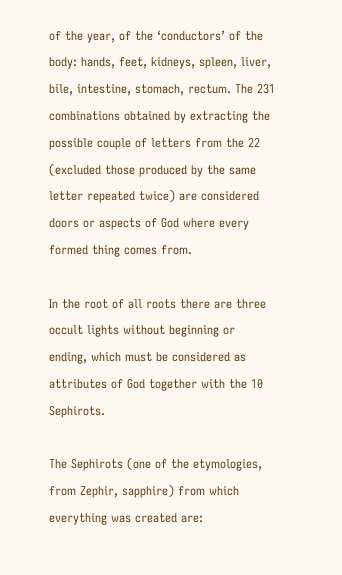of the year, of the ‘conductors’ of the body: hands, feet, kidneys, spleen, liver, bile, intestine, stomach, rectum. The 231 combinations obtained by extracting the possible couple of letters from the 22 (excluded those produced by the same letter repeated twice) are considered doors or aspects of God where every formed thing comes from.

In the root of all roots there are three occult lights without beginning or ending, which must be considered as attributes of God together with the 10 Sephirots.

The Sephirots (one of the etymologies, from Zephir, sapphire) from which everything was created are: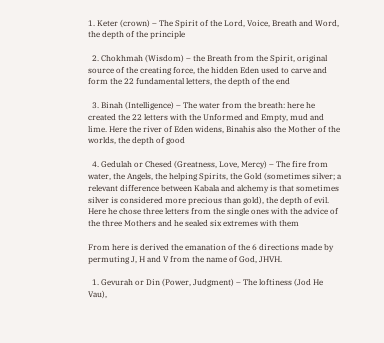1. Keter (crown) – The Spirit of the Lord, Voice, Breath and Word, the depth of the principle

  2. Chokhmah (Wisdom) – the Breath from the Spirit, original source of the creating force, the hidden Eden used to carve and form the 22 fundamental letters, the depth of the end

  3. Binah (Intelligence) – The water from the breath: here he created the 22 letters with the Unformed and Empty, mud and lime. Here the river of Eden widens, Binahis also the Mother of the worlds, the depth of good

  4. Gedulah or Chesed (Greatness, Love, Mercy) – The fire from water, the Angels, the helping Spirits, the Gold (sometimes silver; a relevant difference between Kabala and alchemy is that sometimes silver is considered more precious than gold), the depth of evil. Here he chose three letters from the single ones with the advice of the three Mothers and he sealed six extremes with them

From here is derived the emanation of the 6 directions made by permuting J, H and V from the name of God, JHVH.

  1. Gevurah or Din (Power, Judgment) – The loftiness (Jod He Vau),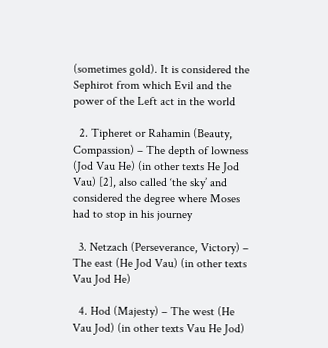(sometimes gold). It is considered the Sephirot from which Evil and the power of the Left act in the world

  2. Tipheret or Rahamin (Beauty, Compassion) – The depth of lowness (Jod Vau He) (in other texts He Jod Vau) [2], also called ‘the sky’ and considered the degree where Moses had to stop in his journey

  3. Netzach (Perseverance, Victory) – The east (He Jod Vau) (in other texts Vau Jod He)

  4. Hod (Majesty) – The west (He Vau Jod) (in other texts Vau He Jod)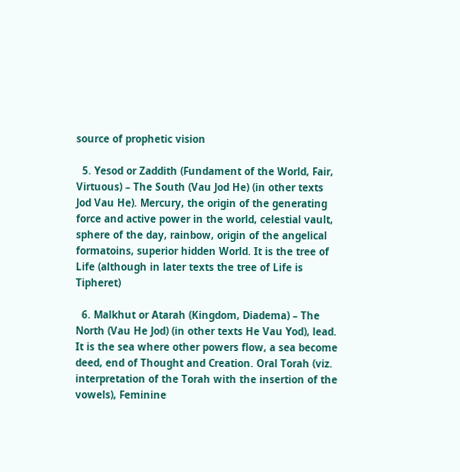source of prophetic vision

  5. Yesod or Zaddith (Fundament of the World, Fair, Virtuous) – The South (Vau Jod He) (in other texts Jod Vau He). Mercury, the origin of the generating force and active power in the world, celestial vault, sphere of the day, rainbow, origin of the angelical formatoins, superior hidden World. It is the tree of Life (although in later texts the tree of Life is Tipheret)

  6. Malkhut or Atarah (Kingdom, Diadema) – The North (Vau He Jod) (in other texts He Vau Yod), lead. It is the sea where other powers flow, a sea become deed, end of Thought and Creation. Oral Torah (viz. interpretation of the Torah with the insertion of the vowels), Feminine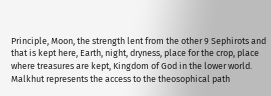Principle, Moon, the strength lent from the other 9 Sephirots and that is kept here, Earth, night, dryness, place for the crop, place where treasures are kept, Kingdom of God in the lower world. Malkhut represents the access to the theosophical path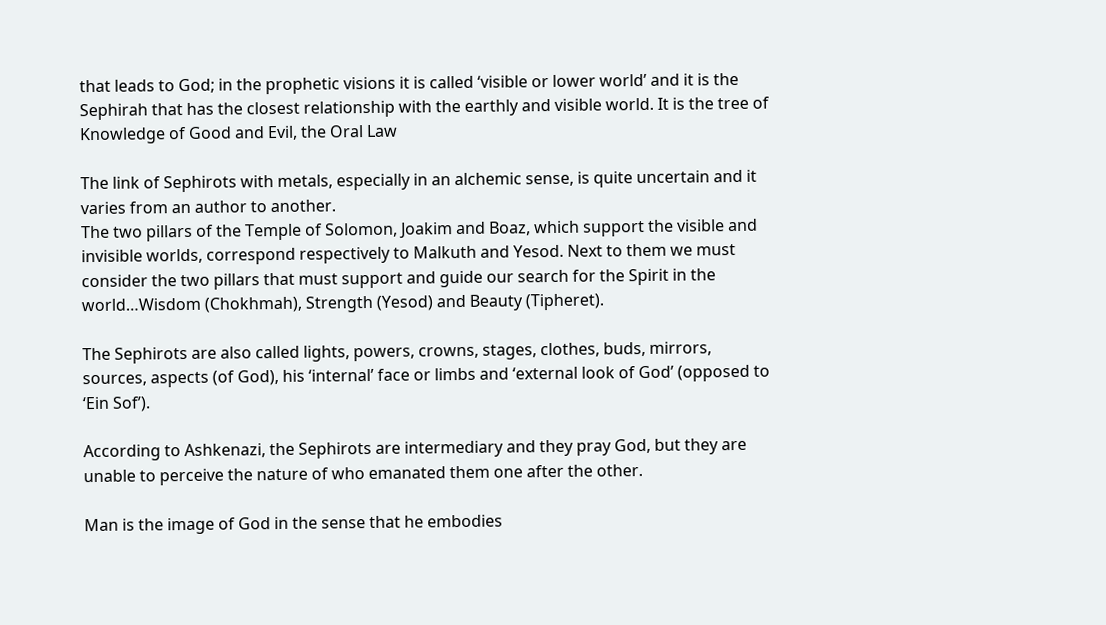that leads to God; in the prophetic visions it is called ‘visible or lower world’ and it is the Sephirah that has the closest relationship with the earthly and visible world. It is the tree of Knowledge of Good and Evil, the Oral Law

The link of Sephirots with metals, especially in an alchemic sense, is quite uncertain and it varies from an author to another.
The two pillars of the Temple of Solomon, Joakim and Boaz, which support the visible and invisible worlds, correspond respectively to Malkuth and Yesod. Next to them we must consider the two pillars that must support and guide our search for the Spirit in the world…Wisdom (Chokhmah), Strength (Yesod) and Beauty (Tipheret).

The Sephirots are also called lights, powers, crowns, stages, clothes, buds, mirrors, sources, aspects (of God), his ‘internal’ face or limbs and ‘external look of God’ (opposed to ‘Ein Sof’).

According to Ashkenazi, the Sephirots are intermediary and they pray God, but they are unable to perceive the nature of who emanated them one after the other.

Man is the image of God in the sense that he embodies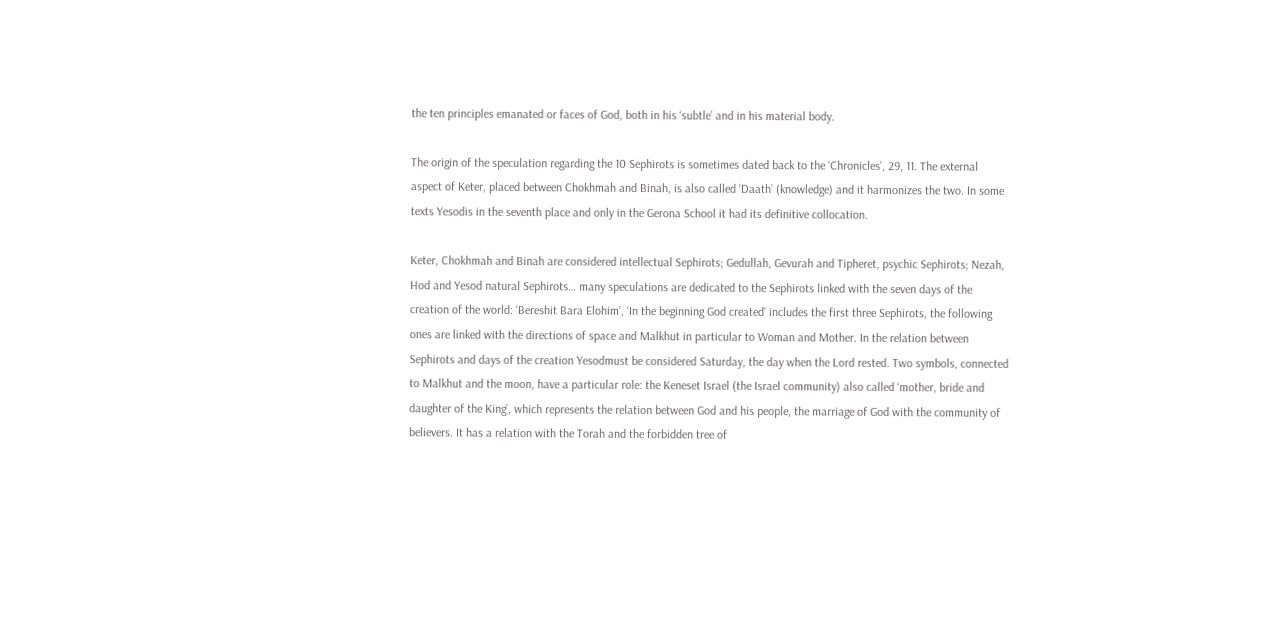the ten principles emanated or faces of God, both in his ‘subtle’ and in his material body.

The origin of the speculation regarding the 10 Sephirots is sometimes dated back to the ‘Chronicles’, 29, 11. The external aspect of Keter, placed between Chokhmah and Binah, is also called ‘Daath’ (knowledge) and it harmonizes the two. In some texts Yesodis in the seventh place and only in the Gerona School it had its definitive collocation.

Keter, Chokhmah and Binah are considered intellectual Sephirots; Gedullah, Gevurah and Tipheret, psychic Sephirots; Nezah, Hod and Yesod natural Sephirots… many speculations are dedicated to the Sephirots linked with the seven days of the creation of the world: ‘Bereshit Bara Elohim’, ‘In the beginning God created’ includes the first three Sephirots, the following ones are linked with the directions of space and Malkhut in particular to Woman and Mother. In the relation between Sephirots and days of the creation Yesodmust be considered Saturday, the day when the Lord rested. Two symbols, connected to Malkhut and the moon, have a particular role: the Keneset Israel (the Israel community) also called ‘mother, bride and daughter of the King’, which represents the relation between God and his people, the marriage of God with the community of believers. It has a relation with the Torah and the forbidden tree of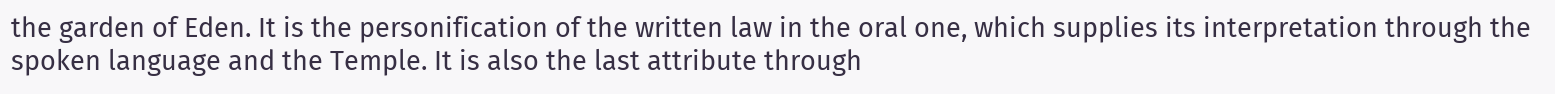the garden of Eden. It is the personification of the written law in the oral one, which supplies its interpretation through the spoken language and the Temple. It is also the last attribute through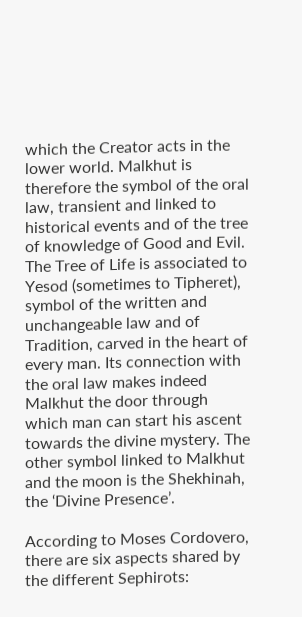which the Creator acts in the lower world. Malkhut is therefore the symbol of the oral law, transient and linked to historical events and of the tree of knowledge of Good and Evil. The Tree of Life is associated to Yesod (sometimes to Tipheret), symbol of the written and unchangeable law and of Tradition, carved in the heart of every man. Its connection with the oral law makes indeed Malkhut the door through which man can start his ascent towards the divine mystery. The other symbol linked to Malkhut and the moon is the Shekhinah, the ‘Divine Presence’.

According to Moses Cordovero, there are six aspects shared by the different Sephirots: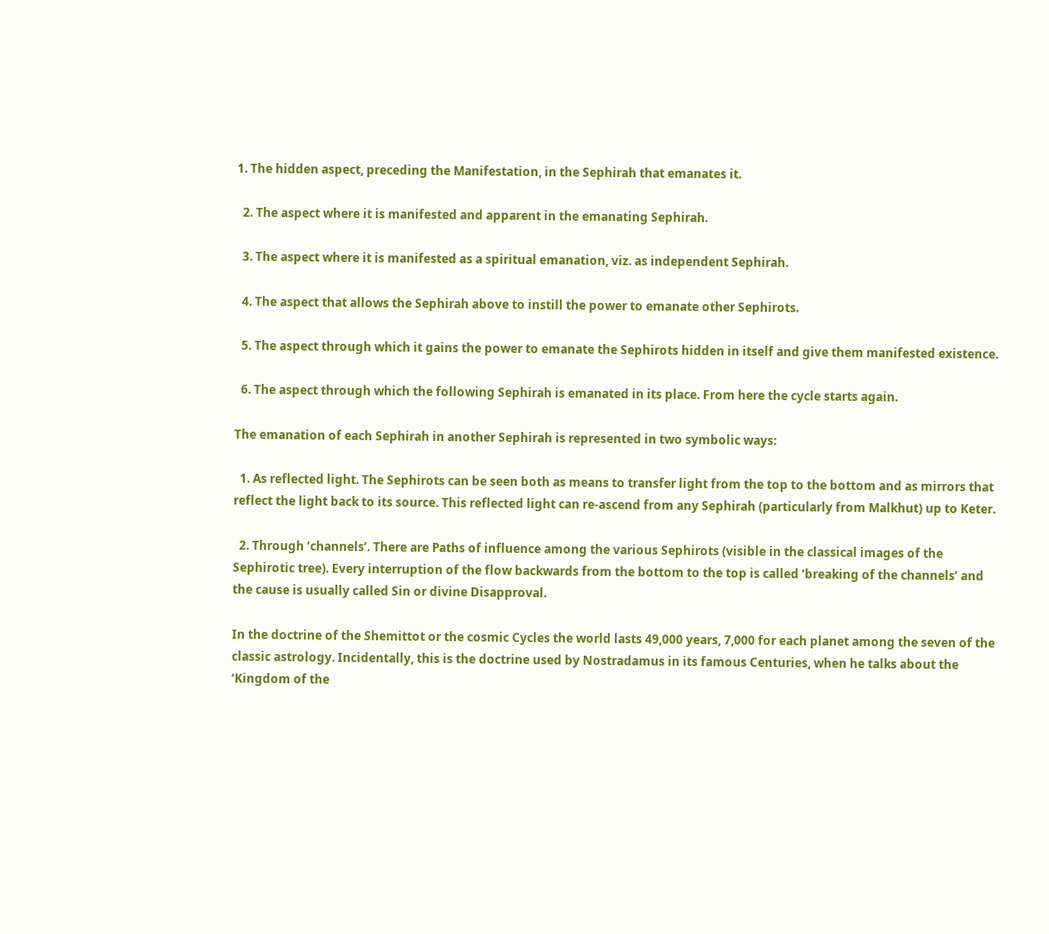1. The hidden aspect, preceding the Manifestation, in the Sephirah that emanates it.

  2. The aspect where it is manifested and apparent in the emanating Sephirah.

  3. The aspect where it is manifested as a spiritual emanation, viz. as independent Sephirah.

  4. The aspect that allows the Sephirah above to instill the power to emanate other Sephirots.

  5. The aspect through which it gains the power to emanate the Sephirots hidden in itself and give them manifested existence.

  6. The aspect through which the following Sephirah is emanated in its place. From here the cycle starts again.

The emanation of each Sephirah in another Sephirah is represented in two symbolic ways:

  1. As reflected light. The Sephirots can be seen both as means to transfer light from the top to the bottom and as mirrors that reflect the light back to its source. This reflected light can re-ascend from any Sephirah (particularly from Malkhut) up to Keter.

  2. Through ‘channels’. There are Paths of influence among the various Sephirots (visible in the classical images of the Sephirotic tree). Every interruption of the flow backwards from the bottom to the top is called ‘breaking of the channels’ and the cause is usually called Sin or divine Disapproval.

In the doctrine of the Shemittot or the cosmic Cycles the world lasts 49,000 years, 7,000 for each planet among the seven of the classic astrology. Incidentally, this is the doctrine used by Nostradamus in its famous Centuries, when he talks about the ‘Kingdom of the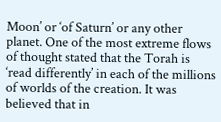Moon’ or ‘of Saturn’ or any other planet. One of the most extreme flows of thought stated that the Torah is ‘read differently’ in each of the millions of worlds of the creation. It was believed that in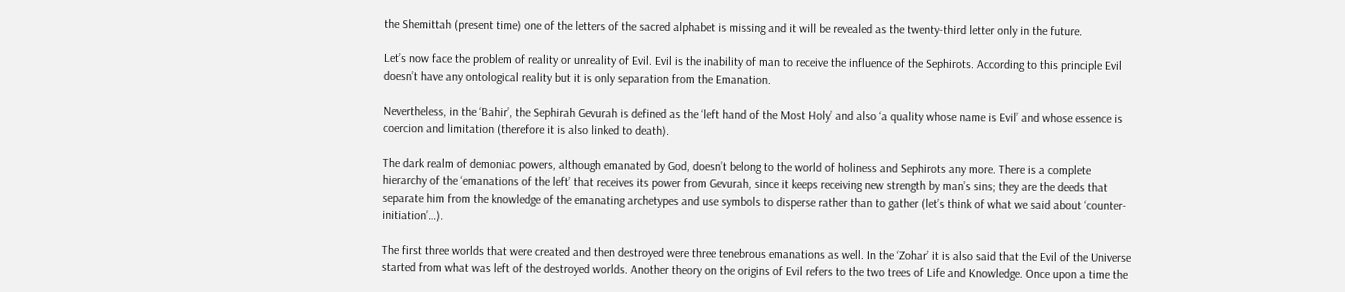the Shemittah (present time) one of the letters of the sacred alphabet is missing and it will be revealed as the twenty-third letter only in the future.

Let’s now face the problem of reality or unreality of Evil. Evil is the inability of man to receive the influence of the Sephirots. According to this principle Evil doesn’t have any ontological reality but it is only separation from the Emanation.

Nevertheless, in the ‘Bahir’, the Sephirah Gevurah is defined as the ‘left hand of the Most Holy’ and also ‘a quality whose name is Evil’ and whose essence is coercion and limitation (therefore it is also linked to death).

The dark realm of demoniac powers, although emanated by God, doesn’t belong to the world of holiness and Sephirots any more. There is a complete hierarchy of the ‘emanations of the left’ that receives its power from Gevurah, since it keeps receiving new strength by man’s sins; they are the deeds that separate him from the knowledge of the emanating archetypes and use symbols to disperse rather than to gather (let’s think of what we said about ‘counter-initiation’…).

The first three worlds that were created and then destroyed were three tenebrous emanations as well. In the ‘Zohar’ it is also said that the Evil of the Universe started from what was left of the destroyed worlds. Another theory on the origins of Evil refers to the two trees of Life and Knowledge. Once upon a time the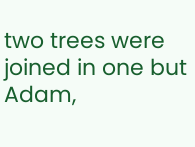two trees were joined in one but Adam,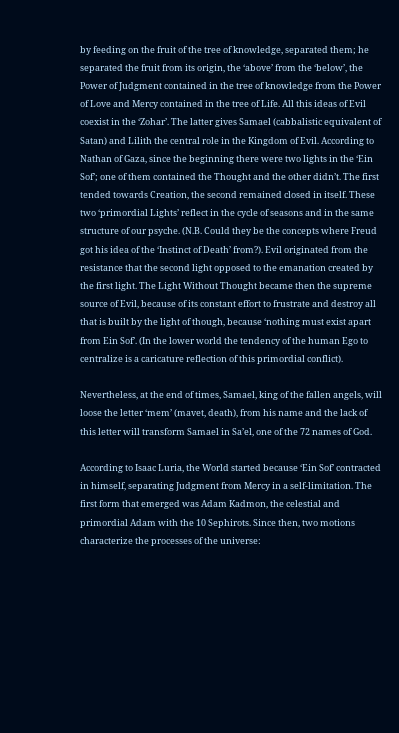by feeding on the fruit of the tree of knowledge, separated them; he separated the fruit from its origin, the ‘above’ from the ‘below’, the Power of Judgment contained in the tree of knowledge from the Power of Love and Mercy contained in the tree of Life. All this ideas of Evil coexist in the ‘Zohar’. The latter gives Samael (cabbalistic equivalent of Satan) and Lilith the central role in the Kingdom of Evil. According to Nathan of Gaza, since the beginning there were two lights in the ‘Ein Sof’; one of them contained the Thought and the other didn’t. The first tended towards Creation, the second remained closed in itself. These two ‘primordial Lights’ reflect in the cycle of seasons and in the same structure of our psyche. (N.B. Could they be the concepts where Freud got his idea of the ‘Instinct of Death’ from?). Evil originated from the resistance that the second light opposed to the emanation created by the first light. The Light Without Thought became then the supreme source of Evil, because of its constant effort to frustrate and destroy all that is built by the light of though, because ‘nothing must exist apart from Ein Sof’. (In the lower world the tendency of the human Ego to centralize is a caricature reflection of this primordial conflict).

Nevertheless, at the end of times, Samael, king of the fallen angels, will loose the letter ‘mem’ (mavet, death), from his name and the lack of this letter will transform Samael in Sa’el, one of the 72 names of God.

According to Isaac Luria, the World started because ‘Ein Sof’ contracted in himself, separating Judgment from Mercy in a self-limitation. The first form that emerged was Adam Kadmon, the celestial and primordial Adam with the 10 Sephirots. Since then, two motions characterize the processes of the universe: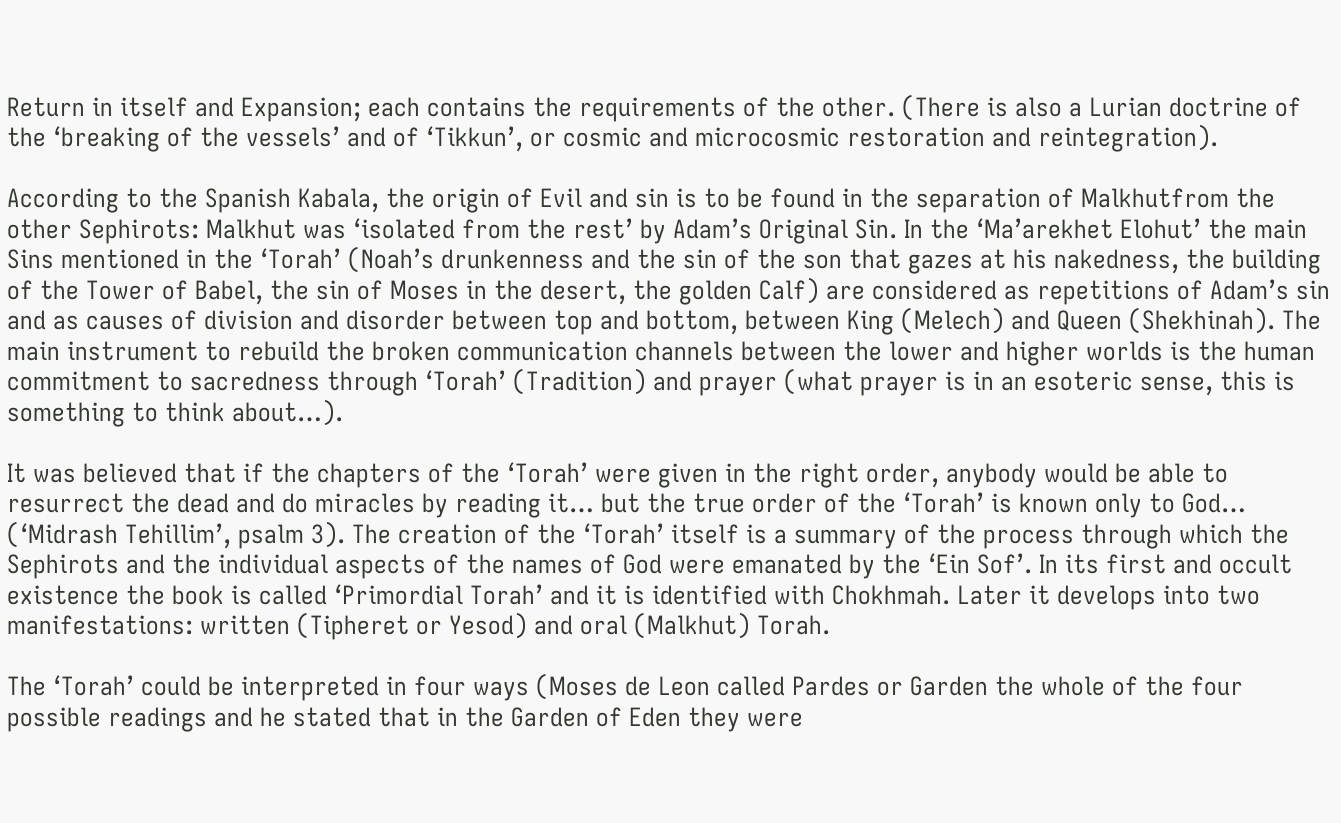Return in itself and Expansion; each contains the requirements of the other. (There is also a Lurian doctrine of the ‘breaking of the vessels’ and of ‘Tikkun’, or cosmic and microcosmic restoration and reintegration).

According to the Spanish Kabala, the origin of Evil and sin is to be found in the separation of Malkhutfrom the other Sephirots: Malkhut was ‘isolated from the rest’ by Adam’s Original Sin. In the ‘Ma’arekhet Elohut’ the main Sins mentioned in the ‘Torah’ (Noah’s drunkenness and the sin of the son that gazes at his nakedness, the building of the Tower of Babel, the sin of Moses in the desert, the golden Calf) are considered as repetitions of Adam’s sin and as causes of division and disorder between top and bottom, between King (Melech) and Queen (Shekhinah). The main instrument to rebuild the broken communication channels between the lower and higher worlds is the human commitment to sacredness through ‘Torah’ (Tradition) and prayer (what prayer is in an esoteric sense, this is something to think about…).

It was believed that if the chapters of the ‘Torah’ were given in the right order, anybody would be able to resurrect the dead and do miracles by reading it… but the true order of the ‘Torah’ is known only to God… (‘Midrash Tehillim’, psalm 3). The creation of the ‘Torah’ itself is a summary of the process through which the Sephirots and the individual aspects of the names of God were emanated by the ‘Ein Sof’. In its first and occult existence the book is called ‘Primordial Torah’ and it is identified with Chokhmah. Later it develops into two manifestations: written (Tipheret or Yesod) and oral (Malkhut) Torah.

The ‘Torah’ could be interpreted in four ways (Moses de Leon called Pardes or Garden the whole of the four possible readings and he stated that in the Garden of Eden they were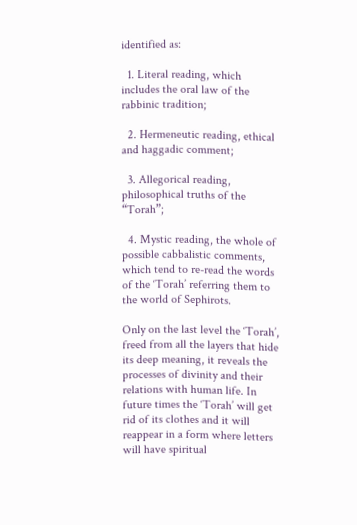identified as:

  1. Literal reading, which includes the oral law of the rabbinic tradition;

  2. Hermeneutic reading, ethical and haggadic comment;

  3. Allegorical reading, philosophical truths of the “Torah”;

  4. Mystic reading, the whole of possible cabbalistic comments, which tend to re-read the words of the ‘Torah’ referring them to the world of Sephirots.

Only on the last level the ‘Torah’, freed from all the layers that hide its deep meaning, it reveals the processes of divinity and their relations with human life. In future times the ‘Torah’ will get rid of its clothes and it will reappear in a form where letters will have spiritual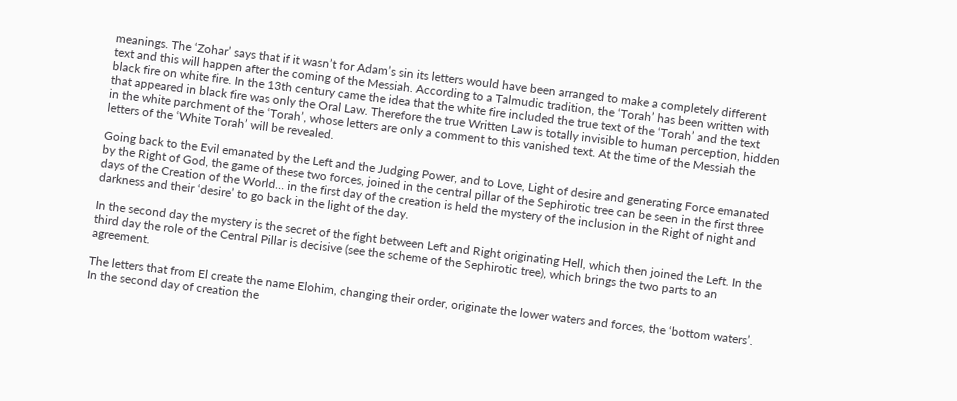meanings. The ‘Zohar’ says that if it wasn’t for Adam’s sin its letters would have been arranged to make a completely different text and this will happen after the coming of the Messiah. According to a Talmudic tradition, the ‘Torah’ has been written with black fire on white fire. In the 13th century came the idea that the white fire included the true text of the ‘Torah’ and the text that appeared in black fire was only the Oral Law. Therefore the true Written Law is totally invisible to human perception, hidden in the white parchment of the ‘Torah’, whose letters are only a comment to this vanished text. At the time of the Messiah the letters of the ‘White Torah’ will be revealed.

Going back to the Evil emanated by the Left and the Judging Power, and to Love, Light of desire and generating Force emanated by the Right of God, the game of these two forces, joined in the central pillar of the Sephirotic tree can be seen in the first three days of the Creation of the World… in the first day of the creation is held the mystery of the inclusion in the Right of night and darkness and their ‘desire’ to go back in the light of the day.

In the second day the mystery is the secret of the fight between Left and Right originating Hell, which then joined the Left. In the third day the role of the Central Pillar is decisive (see the scheme of the Sephirotic tree), which brings the two parts to an agreement.

The letters that from El create the name Elohim, changing their order, originate the lower waters and forces, the ‘bottom waters’. In the second day of creation the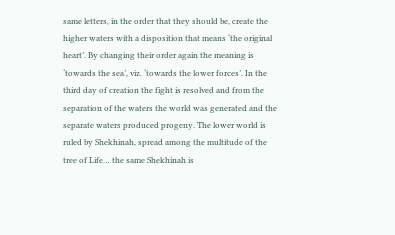same letters, in the order that they should be, create the higher waters with a disposition that means ‘the original heart’. By changing their order again the meaning is ‘towards the sea’, viz. ‘towards the lower forces’. In the third day of creation the fight is resolved and from the separation of the waters the world was generated and the separate waters produced progeny. The lower world is ruled by Shekhinah, spread among the multitude of the tree of Life… the same Shekhinah is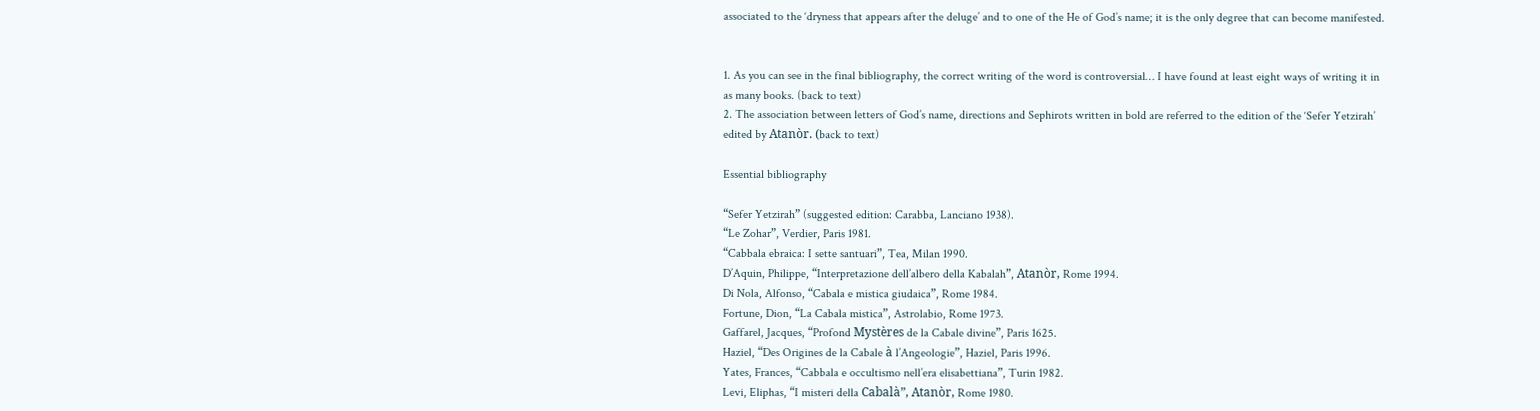associated to the ‘dryness that appears after the deluge’ and to one of the He of God’s name; it is the only degree that can become manifested.


1. As you can see in the final bibliography, the correct writing of the word is controversial… I have found at least eight ways of writing it in as many books. (back to text)
2. The association between letters of God’s name, directions and Sephirots written in bold are referred to the edition of the ‘Sefer Yetzirah’ edited by Atanòr. (back to text)

Essential bibliography

“Sefer Yetzirah” (suggested edition: Carabba, Lanciano 1938).
“Le Zohar”, Verdier, Paris 1981.
“Cabbala ebraica: I sette santuari”, Tea, Milan 1990.
D’Aquin, Philippe, “Interpretazione dell’albero della Kabalah”, Atanòr, Rome 1994.
Di Nola, Alfonso, “Cabala e mistica giudaica”, Rome 1984.
Fortune, Dion, “La Cabala mistica”, Astrolabio, Rome 1973.
Gaffarel, Jacques, “Profond Mystères de la Cabale divine”, Paris 1625.
Haziel, “Des Origines de la Cabale à l’Angeologie”, Haziel, Paris 1996.
Yates, Frances, “Cabbala e occultismo nell’era elisabettiana”, Turin 1982.
Levi, Eliphas, “I misteri della Cabalà”, Atanòr, Rome 1980.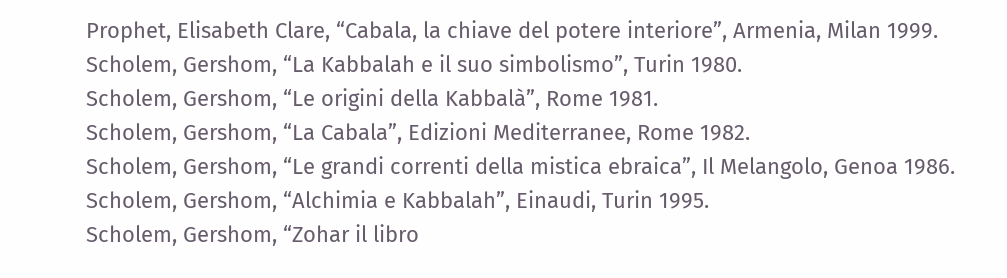Prophet, Elisabeth Clare, “Cabala, la chiave del potere interiore”, Armenia, Milan 1999.
Scholem, Gershom, “La Kabbalah e il suo simbolismo”, Turin 1980.
Scholem, Gershom, “Le origini della Kabbalà”, Rome 1981.
Scholem, Gershom, “La Cabala”, Edizioni Mediterranee, Rome 1982.
Scholem, Gershom, “Le grandi correnti della mistica ebraica”, Il Melangolo, Genoa 1986.
Scholem, Gershom, “Alchimia e Kabbalah”, Einaudi, Turin 1995.
Scholem, Gershom, “Zohar il libro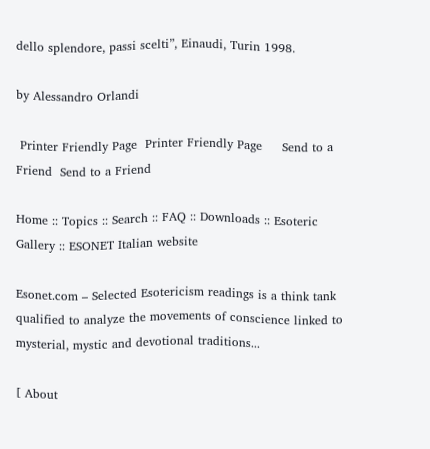dello splendore, passi scelti”, Einaudi, Turin 1998.

by Alessandro Orlandi

 Printer Friendly Page  Printer Friendly Page     Send to a Friend  Send to a Friend

Home :: Topics :: Search :: FAQ :: Downloads :: Esoteric Gallery :: ESONET Italian website

Esonet.com – Selected Esotericism readings is a think tank qualified to analyze the movements of conscience linked to mysterial, mystic and devotional traditions...

[ About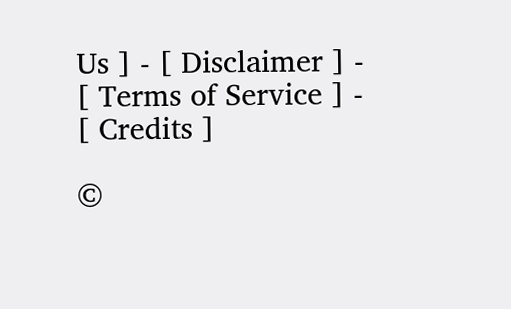Us ] - [ Disclaimer ] - [ Terms of Service ] - [ Credits ]

©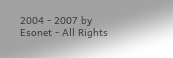2004 - 2007 by Esonet - All Rights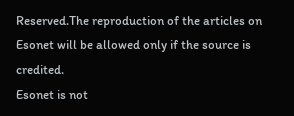Reserved.The reproduction of the articles on Esonet will be allowed only if the source is credited.
Esonet is not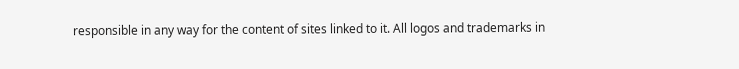responsible in any way for the content of sites linked to it. All logos and trademarks in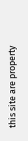this site are property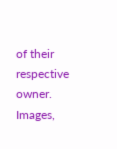of their respective owner.
Images,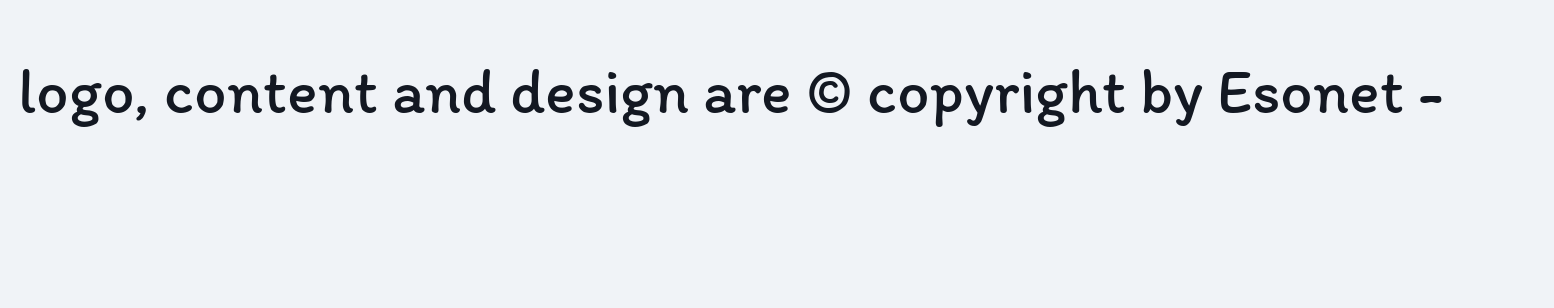logo, content and design are © copyright by Esonet -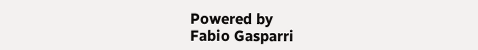Powered by
Fabio Gasparri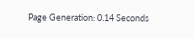Page Generation: 0.14 Seconds